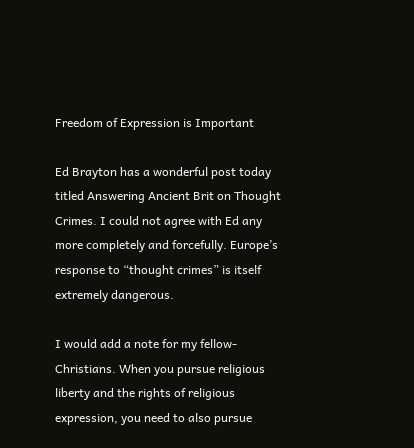Freedom of Expression is Important

Ed Brayton has a wonderful post today titled Answering Ancient Brit on Thought Crimes. I could not agree with Ed any more completely and forcefully. Europe’s response to “thought crimes” is itself extremely dangerous.

I would add a note for my fellow-Christians. When you pursue religious liberty and the rights of religious expression, you need to also pursue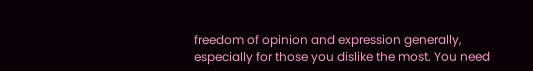freedom of opinion and expression generally, especially for those you dislike the most. You need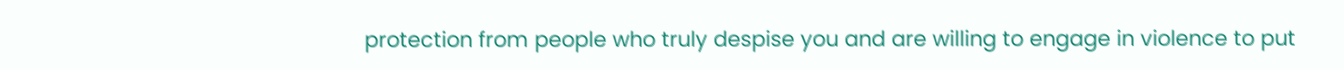protection from people who truly despise you and are willing to engage in violence to put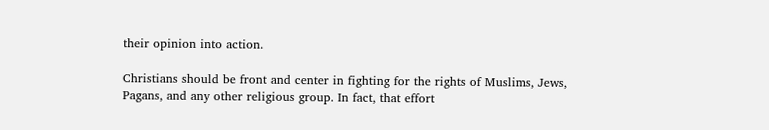their opinion into action.

Christians should be front and center in fighting for the rights of Muslims, Jews, Pagans, and any other religious group. In fact, that effort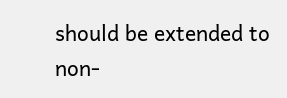should be extended to non-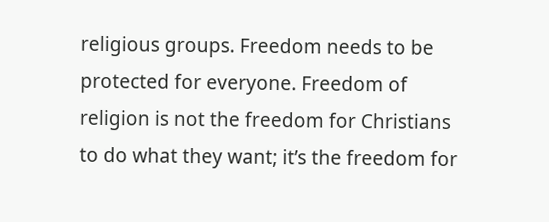religious groups. Freedom needs to be protected for everyone. Freedom of religion is not the freedom for Christians to do what they want; it’s the freedom for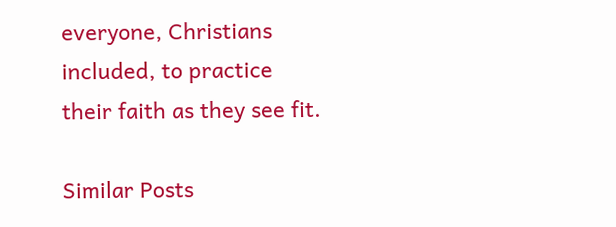everyone, Christians included, to practice their faith as they see fit.

Similar Posts